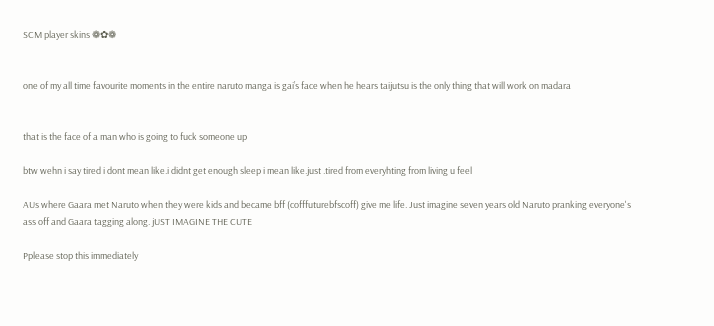SCM player skins ❁✿❁


one of my all time favourite moments in the entire naruto manga is gai’s face when he hears taijutsu is the only thing that will work on madara


that is the face of a man who is going to fuck someone up

btw wehn i say tired i dont mean like.i didnt get enough sleep i mean like.just .tired from everyhting from living u feel

AUs where Gaara met Naruto when they were kids and became bff (cofffuturebfscoff) give me life. Just imagine seven years old Naruto pranking everyone's ass off and Gaara tagging along. jUST IMAGINE THE CUTE

Pplease stop this immediately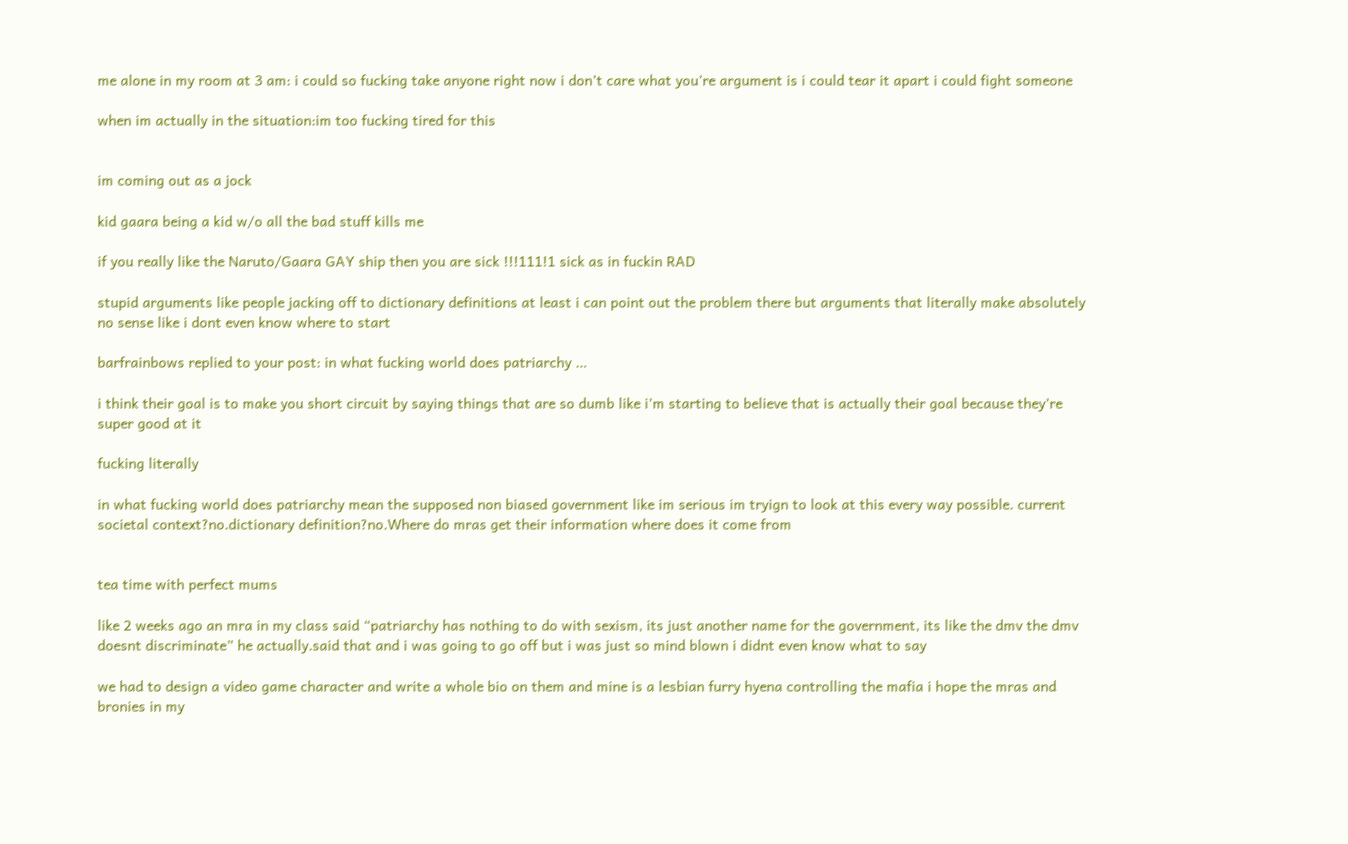me alone in my room at 3 am: i could so fucking take anyone right now i don’t care what you’re argument is i could tear it apart i could fight someone

when im actually in the situation:im too fucking tired for this


im coming out as a jock

kid gaara being a kid w/o all the bad stuff kills me

if you really like the Naruto/Gaara GAY ship then you are sick !!!111!1 sick as in fuckin RAD

stupid arguments like people jacking off to dictionary definitions at least i can point out the problem there but arguments that literally make absolutely no sense like i dont even know where to start

barfrainbows replied to your post: in what fucking world does patriarchy …

i think their goal is to make you short circuit by saying things that are so dumb like i’m starting to believe that is actually their goal because they’re super good at it

fucking literally

in what fucking world does patriarchy mean the supposed non biased government like im serious im tryign to look at this every way possible. current societal context?no.dictionary definition?no.Where do mras get their information where does it come from


tea time with perfect mums

like 2 weeks ago an mra in my class said “patriarchy has nothing to do with sexism, its just another name for the government, its like the dmv the dmv doesnt discriminate” he actually.said that and i was going to go off but i was just so mind blown i didnt even know what to say

we had to design a video game character and write a whole bio on them and mine is a lesbian furry hyena controlling the mafia i hope the mras and bronies in my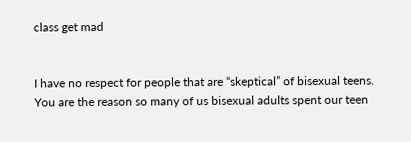class get mad


I have no respect for people that are “skeptical” of bisexual teens. You are the reason so many of us bisexual adults spent our teen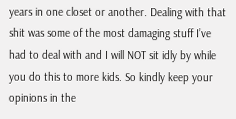years in one closet or another. Dealing with that shit was some of the most damaging stuff I’ve had to deal with and I will NOT sit idly by while you do this to more kids. So kindly keep your opinions in the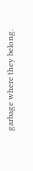garbage where they belong.